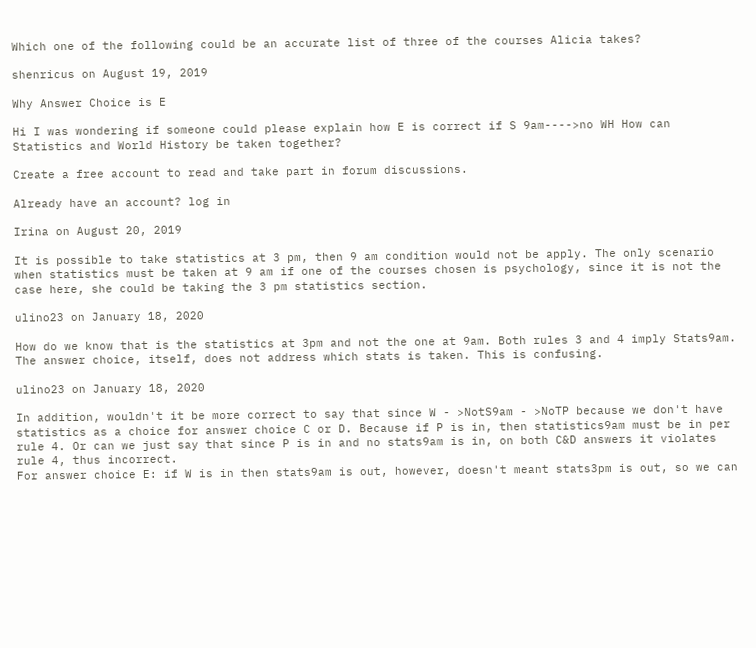Which one of the following could be an accurate list of three of the courses Alicia takes?

shenricus on August 19, 2019

Why Answer Choice is E

Hi I was wondering if someone could please explain how E is correct if S 9am---->no WH How can Statistics and World History be taken together?

Create a free account to read and take part in forum discussions.

Already have an account? log in

Irina on August 20, 2019

It is possible to take statistics at 3 pm, then 9 am condition would not be apply. The only scenario when statistics must be taken at 9 am if one of the courses chosen is psychology, since it is not the case here, she could be taking the 3 pm statistics section.

ulino23 on January 18, 2020

How do we know that is the statistics at 3pm and not the one at 9am. Both rules 3 and 4 imply Stats9am. The answer choice, itself, does not address which stats is taken. This is confusing.

ulino23 on January 18, 2020

In addition, wouldn't it be more correct to say that since W - >NotS9am - >NoTP because we don't have statistics as a choice for answer choice C or D. Because if P is in, then statistics9am must be in per rule 4. Or can we just say that since P is in and no stats9am is in, on both C&D answers it violates rule 4, thus incorrect.
For answer choice E: if W is in then stats9am is out, however, doesn't meant stats3pm is out, so we can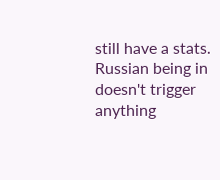still have a stats. Russian being in doesn't trigger anything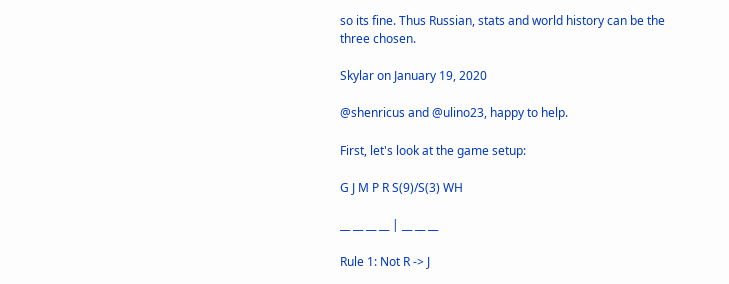so its fine. Thus Russian, stats and world history can be the three chosen.

Skylar on January 19, 2020

@shenricus and @ulino23, happy to help.

First, let's look at the game setup:

G J M P R S(9)/S(3) WH

__ __ __ __ | __ __ __

Rule 1: Not R -> J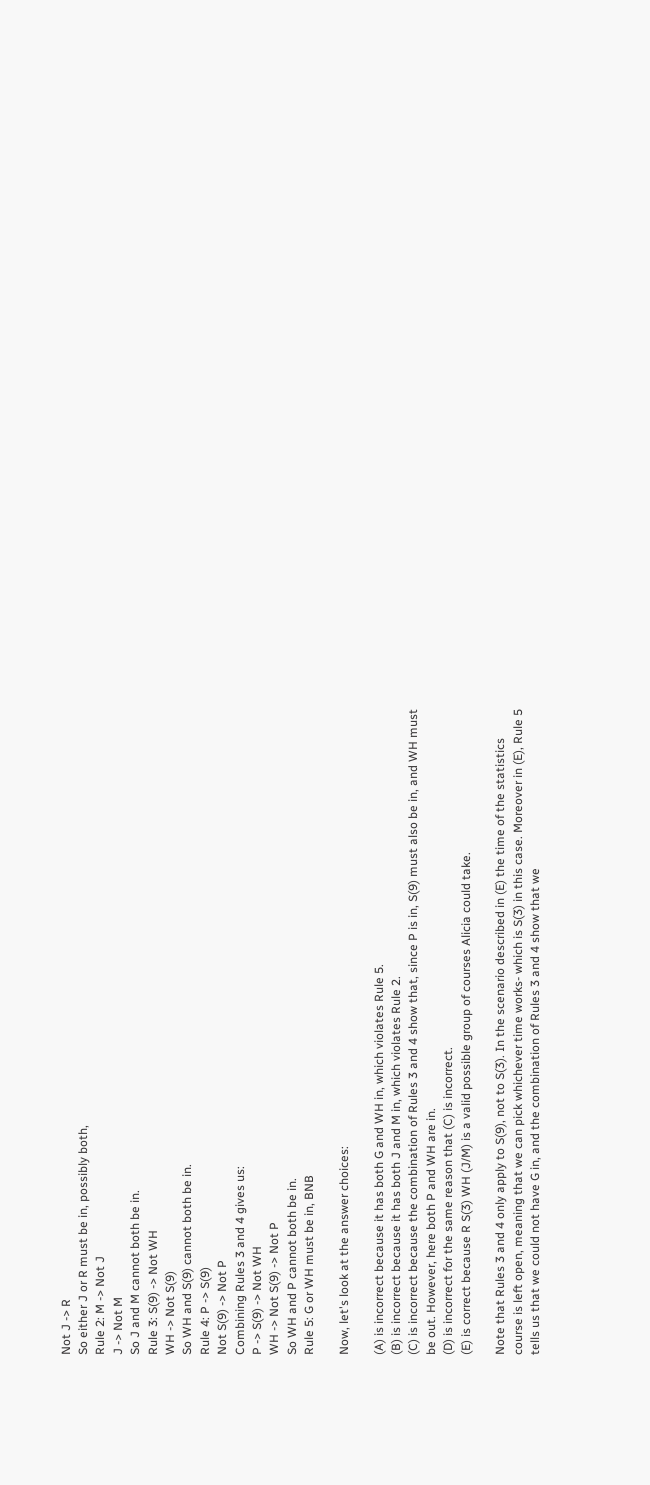Not J -> R
So either J or R must be in, possibly both,
Rule 2: M -> Not J
J -> Not M
So J and M cannot both be in.
Rule 3: S(9) -> Not WH
WH -> Not S(9)
So WH and S(9) cannot both be in.
Rule 4: P -> S(9)
Not S(9) -> Not P
Combining Rules 3 and 4 gives us:
P -> S(9) -> Not WH
WH -> Not S(9) -> Not P
So WH and P cannot both be in.
Rule 5: G or WH must be in, BNB

Now, let's look at the answer choices:

(A) is incorrect because it has both G and WH in, which violates Rule 5.
(B) is incorrect because it has both J and M in, which violates Rule 2.
(C) is incorrect because the combination of Rules 3 and 4 show that, since P is in, S(9) must also be in, and WH must be out. However, here both P and WH are in.
(D) is incorrect for the same reason that (C) is incorrect.
(E) is correct because R S(3) WH (J/M) is a valid possible group of courses Alicia could take.

Note that Rules 3 and 4 only apply to S(9), not to S(3). In the scenario described in (E) the time of the statistics course is left open, meaning that we can pick whichever time works- which is S(3) in this case. Moreover in (E), Rule 5 tells us that we could not have G in, and the combination of Rules 3 and 4 show that we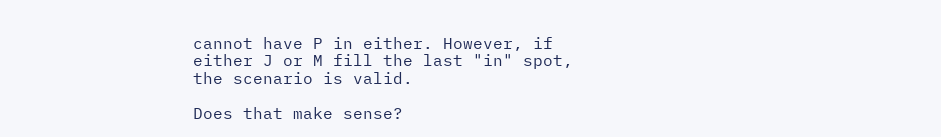cannot have P in either. However, if either J or M fill the last "in" spot, the scenario is valid.

Does that make sense?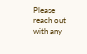Please reach out with any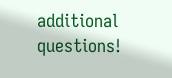additional questions!